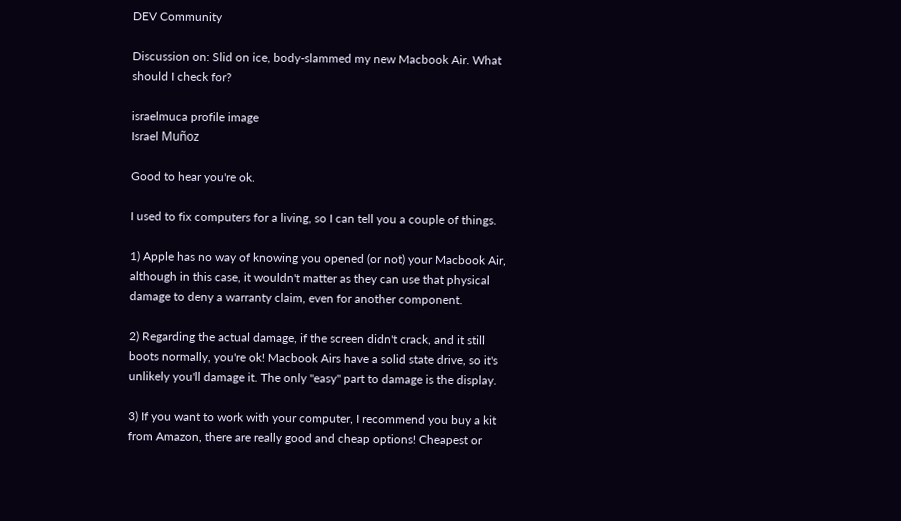DEV Community

Discussion on: Slid on ice, body-slammed my new Macbook Air. What should I check for?

israelmuca profile image
Israel Muñoz

Good to hear you're ok.

I used to fix computers for a living, so I can tell you a couple of things.

1) Apple has no way of knowing you opened (or not) your Macbook Air, although in this case, it wouldn't matter as they can use that physical damage to deny a warranty claim, even for another component.

2) Regarding the actual damage, if the screen didn't crack, and it still boots normally, you're ok! Macbook Airs have a solid state drive, so it's unlikely you'll damage it. The only "easy" part to damage is the display.

3) If you want to work with your computer, I recommend you buy a kit from Amazon, there are really good and cheap options! Cheapest or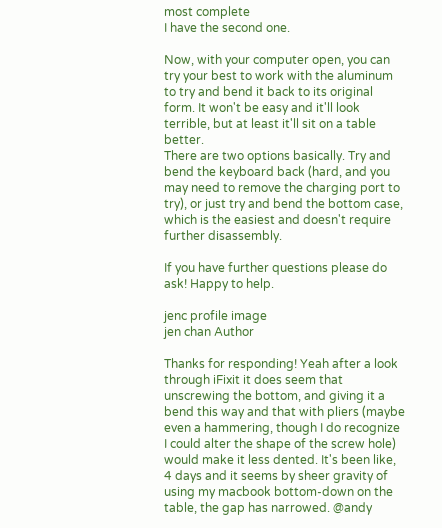most complete
I have the second one.

Now, with your computer open, you can try your best to work with the aluminum to try and bend it back to its original form. It won't be easy and it'll look terrible, but at least it'll sit on a table better.
There are two options basically. Try and bend the keyboard back (hard, and you may need to remove the charging port to try), or just try and bend the bottom case, which is the easiest and doesn't require further disassembly.

If you have further questions please do ask! Happy to help.

jenc profile image
jen chan Author

Thanks for responding! Yeah after a look through iFixit it does seem that unscrewing the bottom, and giving it a bend this way and that with pliers (maybe even a hammering, though I do recognize I could alter the shape of the screw hole) would make it less dented. It's been like, 4 days and it seems by sheer gravity of using my macbook bottom-down on the table, the gap has narrowed. @andy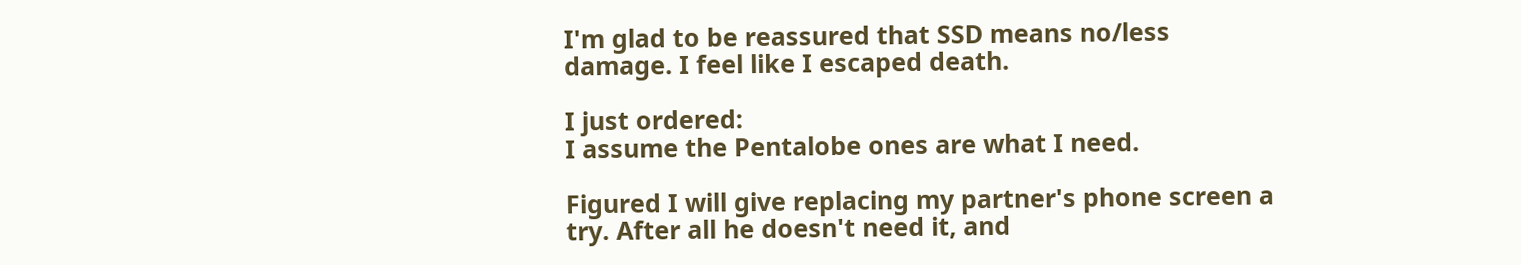I'm glad to be reassured that SSD means no/less damage. I feel like I escaped death.

I just ordered:
I assume the Pentalobe ones are what I need.

Figured I will give replacing my partner's phone screen a try. After all he doesn't need it, and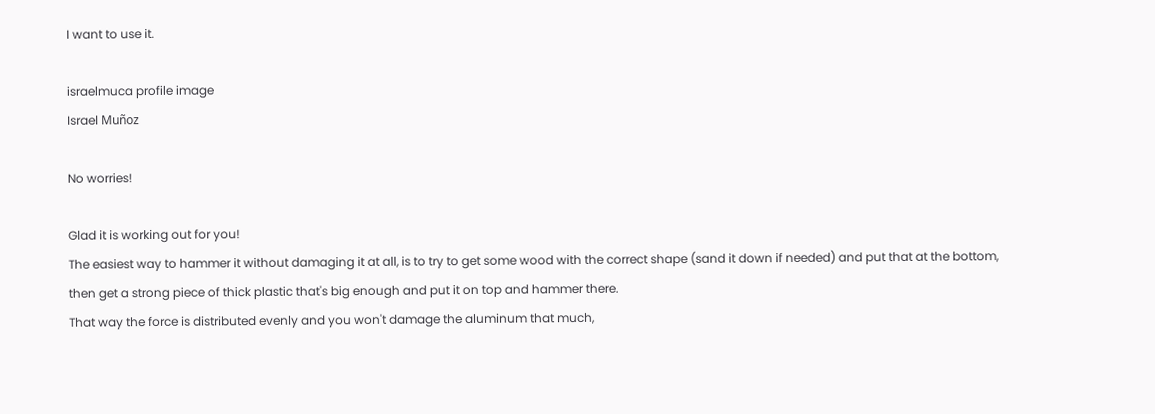I want to use it.

israelmuca profile image
Israel Muñoz

No worries!

Glad it is working out for you!
The easiest way to hammer it without damaging it at all, is to try to get some wood with the correct shape (sand it down if needed) and put that at the bottom, then get a strong piece of thick plastic that's big enough and put it on top and hammer there.
That way the force is distributed evenly and you won't damage the aluminum that much,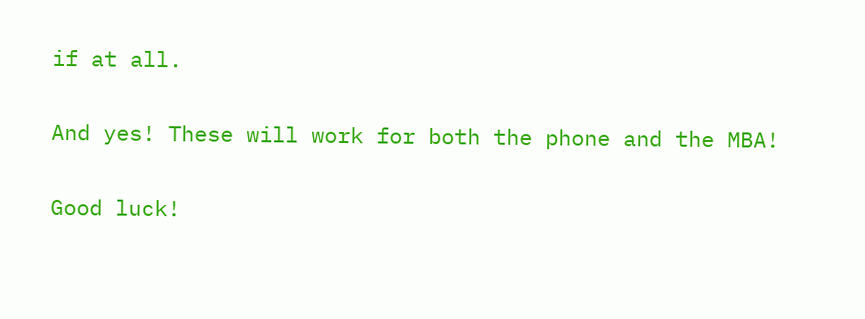if at all.

And yes! These will work for both the phone and the MBA!

Good luck!